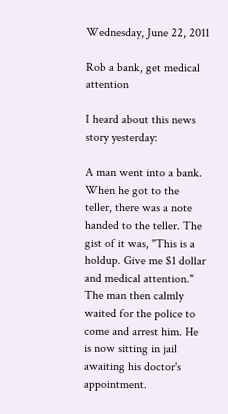Wednesday, June 22, 2011

Rob a bank, get medical attention

I heard about this news story yesterday:

A man went into a bank. When he got to the teller, there was a note handed to the teller. The gist of it was, "This is a holdup. Give me $1 dollar and medical attention." The man then calmly waited for the police to come and arrest him. He is now sitting in jail awaiting his doctor's appointment.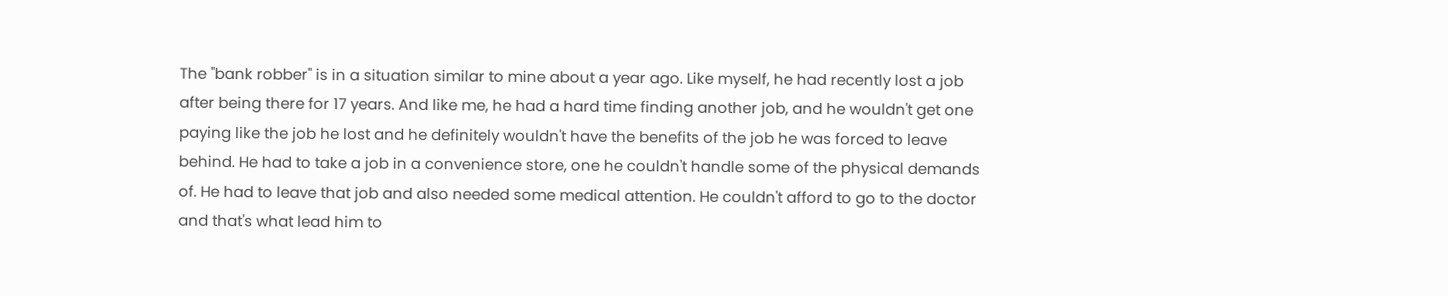The "bank robber" is in a situation similar to mine about a year ago. Like myself, he had recently lost a job after being there for 17 years. And like me, he had a hard time finding another job, and he wouldn't get one paying like the job he lost and he definitely wouldn't have the benefits of the job he was forced to leave behind. He had to take a job in a convenience store, one he couldn't handle some of the physical demands of. He had to leave that job and also needed some medical attention. He couldn't afford to go to the doctor and that's what lead him to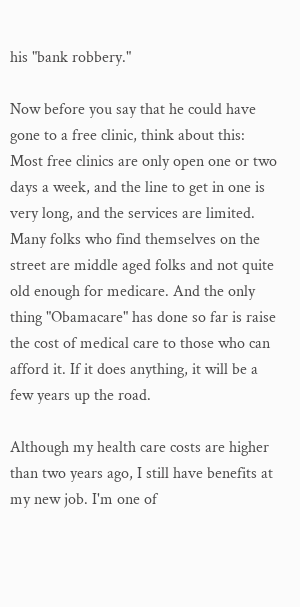his "bank robbery."

Now before you say that he could have gone to a free clinic, think about this: Most free clinics are only open one or two days a week, and the line to get in one is very long, and the services are limited. Many folks who find themselves on the street are middle aged folks and not quite old enough for medicare. And the only thing "Obamacare" has done so far is raise the cost of medical care to those who can afford it. If it does anything, it will be a few years up the road.

Although my health care costs are higher than two years ago, I still have benefits at my new job. I'm one of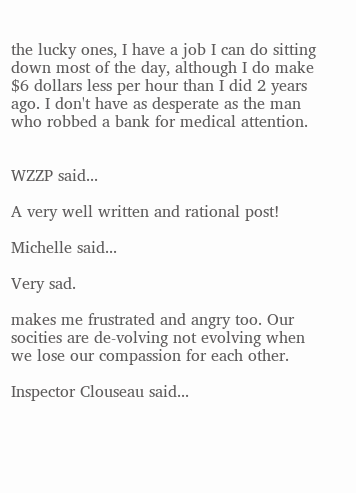the lucky ones, I have a job I can do sitting down most of the day, although I do make $6 dollars less per hour than I did 2 years ago. I don't have as desperate as the man who robbed a bank for medical attention.


WZZP said...

A very well written and rational post!

Michelle said...

Very sad.

makes me frustrated and angry too. Our socities are de-volving not evolving when we lose our compassion for each other.

Inspector Clouseau said...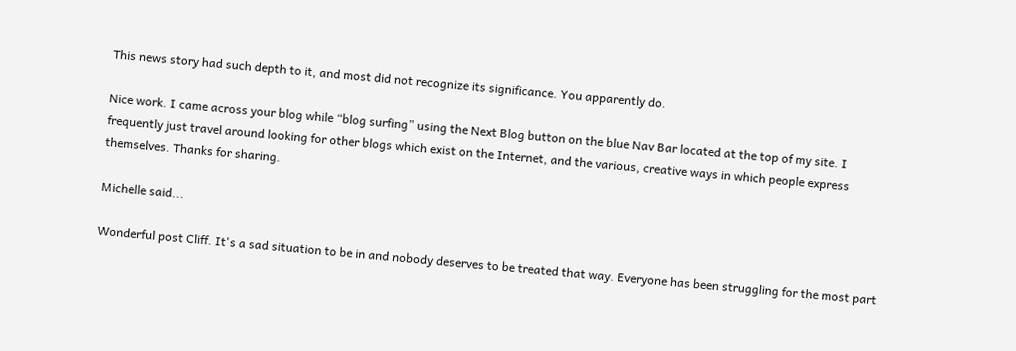This news story had such depth to it, and most did not recognize its significance. You apparently do.

Nice work. I came across your blog while “blog surfing” using the Next Blog button on the blue Nav Bar located at the top of my site. I frequently just travel around looking for other blogs which exist on the Internet, and the various, creative ways in which people express themselves. Thanks for sharing.

Michelle said...

Wonderful post Cliff. It's a sad situation to be in and nobody deserves to be treated that way. Everyone has been struggling for the most part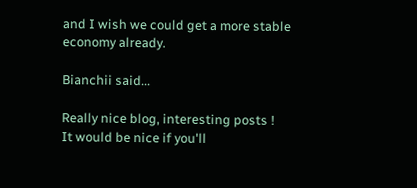and I wish we could get a more stable economy already.

Bianchii said...

Really nice blog, interesting posts !
It would be nice if you'll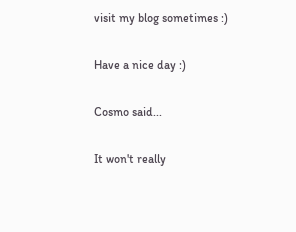visit my blog sometimes :)

Have a nice day :)

Cosmo said...

It won't really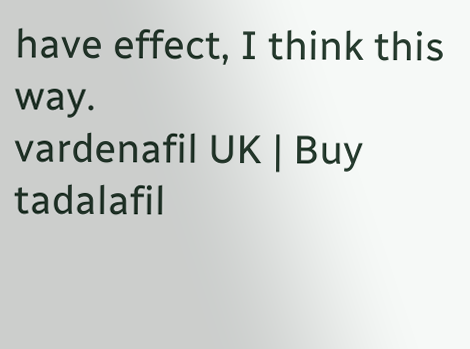have effect, I think this way.
vardenafil UK | Buy tadalafil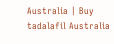Australia | Buy tadalafil Australia